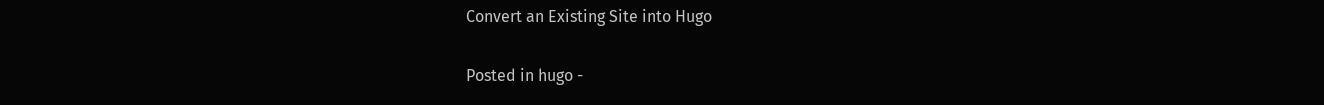Convert an Existing Site into Hugo

Posted in hugo -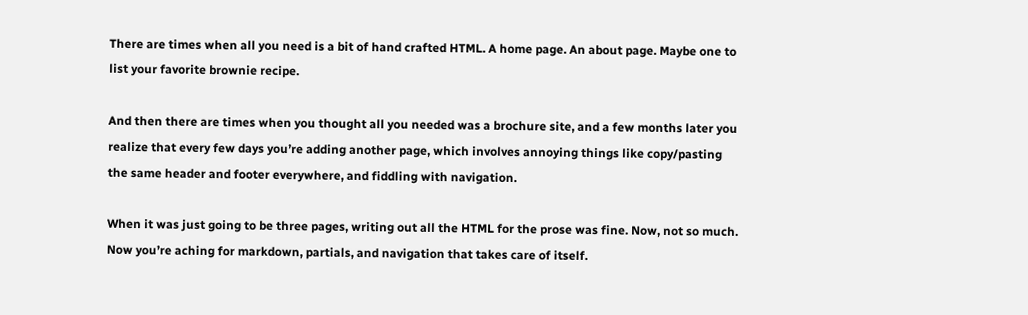There are times when all you need is a bit of hand crafted HTML. A home page. An about page. Maybe one to list your favorite brownie recipe.

And then there are times when you thought all you needed was a brochure site, and a few months later you realize that every few days you’re adding another page, which involves annoying things like copy/pasting the same header and footer everywhere, and fiddling with navigation.

When it was just going to be three pages, writing out all the HTML for the prose was fine. Now, not so much. Now you’re aching for markdown, partials, and navigation that takes care of itself.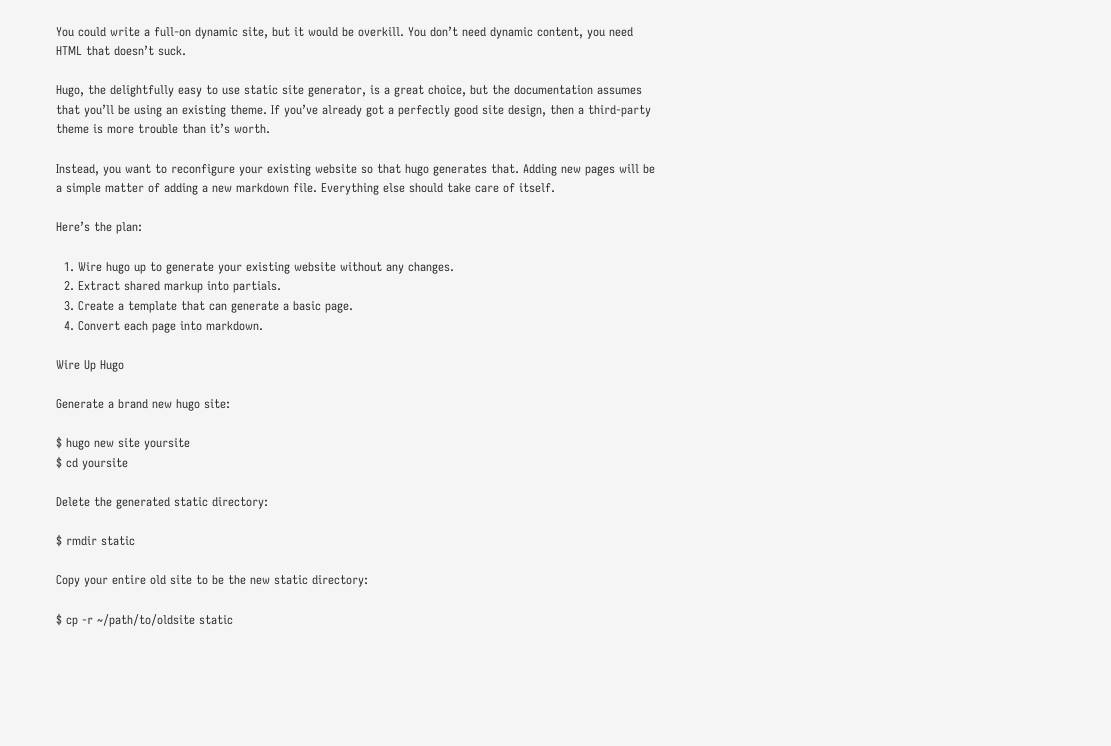You could write a full-on dynamic site, but it would be overkill. You don’t need dynamic content, you need HTML that doesn’t suck.

Hugo, the delightfully easy to use static site generator, is a great choice, but the documentation assumes that you’ll be using an existing theme. If you’ve already got a perfectly good site design, then a third-party theme is more trouble than it’s worth.

Instead, you want to reconfigure your existing website so that hugo generates that. Adding new pages will be a simple matter of adding a new markdown file. Everything else should take care of itself.

Here’s the plan:

  1. Wire hugo up to generate your existing website without any changes.
  2. Extract shared markup into partials.
  3. Create a template that can generate a basic page.
  4. Convert each page into markdown.

Wire Up Hugo

Generate a brand new hugo site:

$ hugo new site yoursite
$ cd yoursite

Delete the generated static directory:

$ rmdir static

Copy your entire old site to be the new static directory:

$ cp -r ~/path/to/oldsite static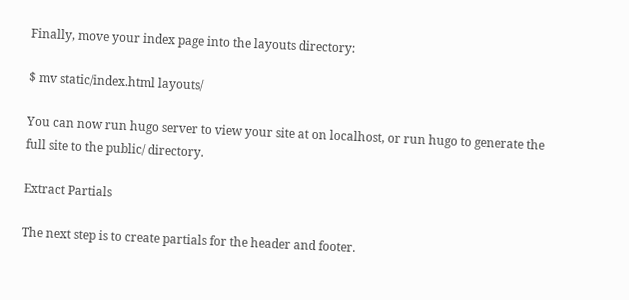Finally, move your index page into the layouts directory:

$ mv static/index.html layouts/

You can now run hugo server to view your site at on localhost, or run hugo to generate the full site to the public/ directory.

Extract Partials

The next step is to create partials for the header and footer.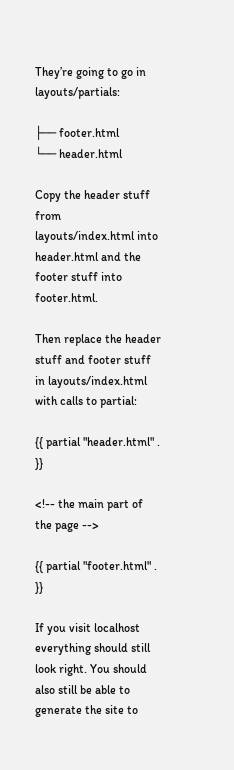They’re going to go in layouts/partials:

├── footer.html
└── header.html

Copy the header stuff from layouts/index.html into header.html and the footer stuff into footer.html.

Then replace the header stuff and footer stuff in layouts/index.html with calls to partial:

{{ partial "header.html" . }}

<!-- the main part of the page -->

{{ partial "footer.html" . }}

If you visit localhost everything should still look right. You should also still be able to generate the site to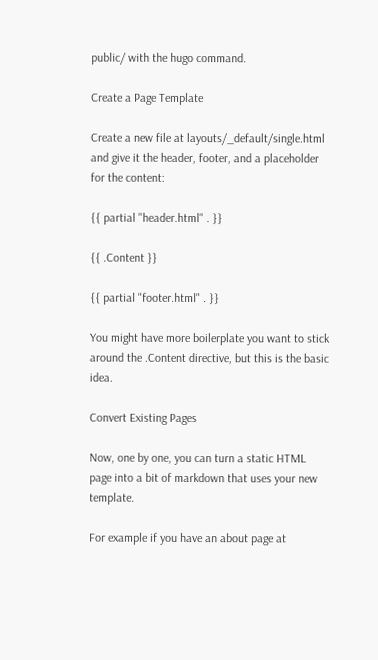public/ with the hugo command.

Create a Page Template

Create a new file at layouts/_default/single.html and give it the header, footer, and a placeholder for the content:

{{ partial "header.html" . }}

{{ .Content }}

{{ partial "footer.html" . }}

You might have more boilerplate you want to stick around the .Content directive, but this is the basic idea.

Convert Existing Pages

Now, one by one, you can turn a static HTML page into a bit of markdown that uses your new template.

For example if you have an about page at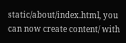static/about/index.html, you can now create content/ with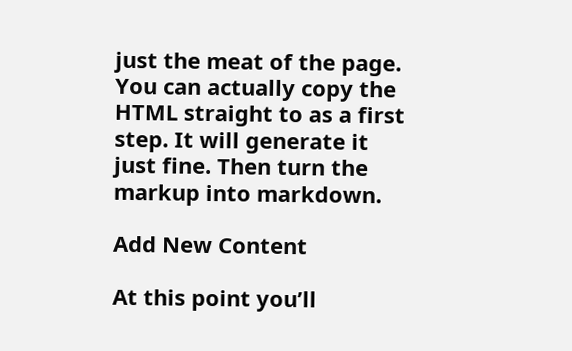just the meat of the page. You can actually copy the HTML straight to as a first step. It will generate it just fine. Then turn the markup into markdown.

Add New Content

At this point you’ll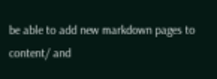be able to add new markdown pages to content/ and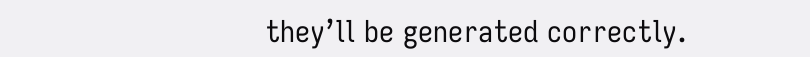they’ll be generated correctly.